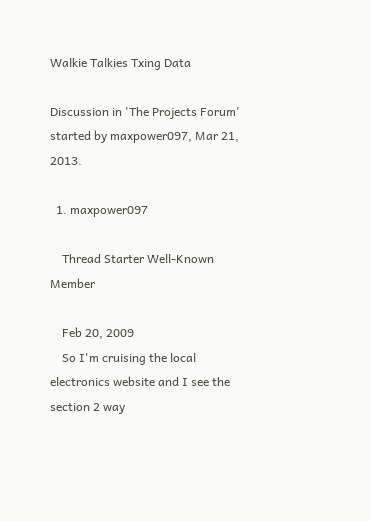Walkie Talkies Txing Data

Discussion in 'The Projects Forum' started by maxpower097, Mar 21, 2013.

  1. maxpower097

    Thread Starter Well-Known Member

    Feb 20, 2009
    So I'm cruising the local electronics website and I see the section 2 way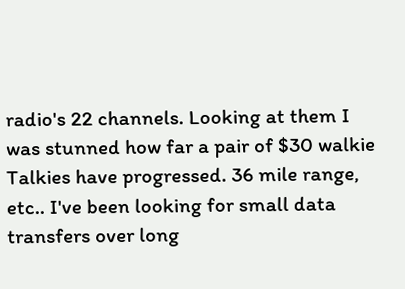radio's 22 channels. Looking at them I was stunned how far a pair of $30 walkie Talkies have progressed. 36 mile range, etc.. I've been looking for small data transfers over long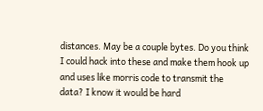distances. May be a couple bytes. Do you think I could hack into these and make them hook up and uses like morris code to transmit the data? I know it would be hard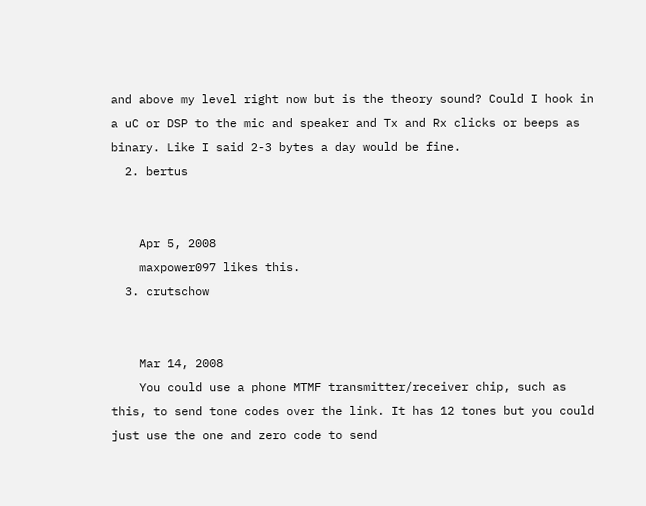and above my level right now but is the theory sound? Could I hook in a uC or DSP to the mic and speaker and Tx and Rx clicks or beeps as binary. Like I said 2-3 bytes a day would be fine.
  2. bertus


    Apr 5, 2008
    maxpower097 likes this.
  3. crutschow


    Mar 14, 2008
    You could use a phone MTMF transmitter/receiver chip, such as this, to send tone codes over the link. It has 12 tones but you could just use the one and zero code to send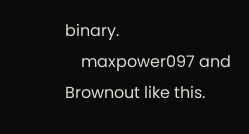binary.
    maxpower097 and Brownout like this.